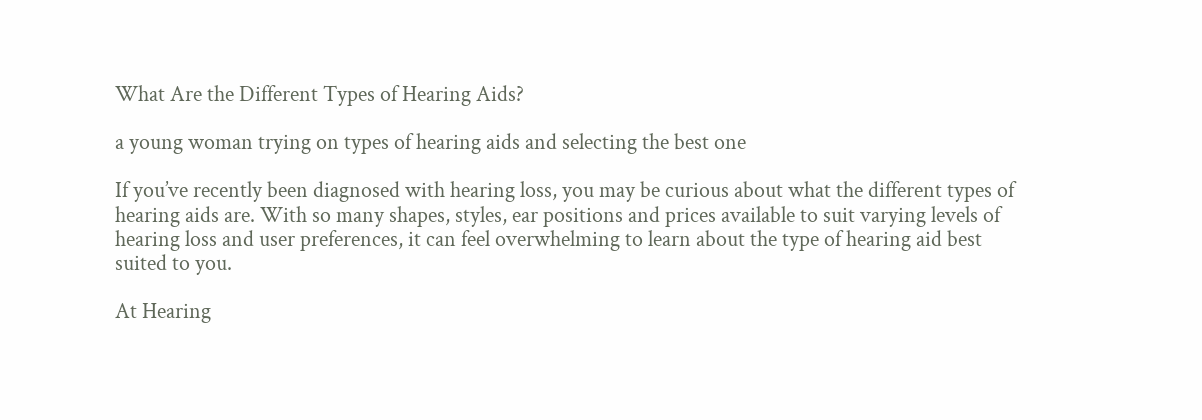What Are the Different Types of Hearing Aids?

a young woman trying on types of hearing aids and selecting the best one

If you’ve recently been diagnosed with hearing loss, you may be curious about what the different types of hearing aids are. With so many shapes, styles, ear positions and prices available to suit varying levels of hearing loss and user preferences, it can feel overwhelming to learn about the type of hearing aid best suited to you.

At Hearing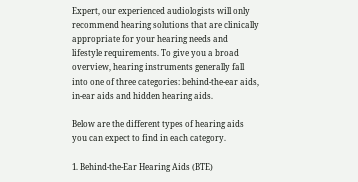Expert, our experienced audiologists will only recommend hearing solutions that are clinically appropriate for your hearing needs and lifestyle requirements. To give you a broad overview, hearing instruments generally fall into one of three categories: behind-the-ear aids, in-ear aids and hidden hearing aids.

Below are the different types of hearing aids you can expect to find in each category.

1. Behind-the-Ear Hearing Aids (BTE)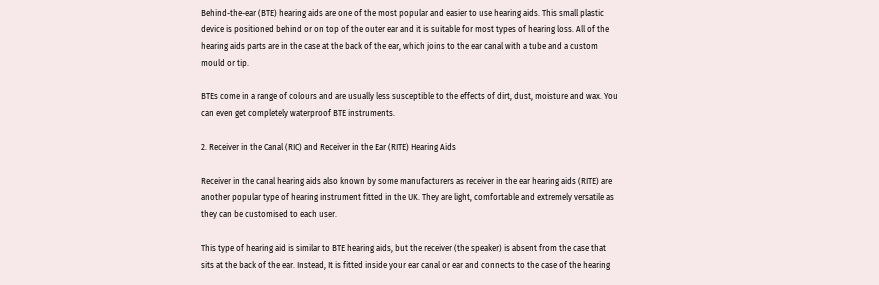Behind-the-ear (BTE) hearing aids are one of the most popular and easier to use hearing aids. This small plastic device is positioned behind or on top of the outer ear and it is suitable for most types of hearing loss. All of the hearing aids parts are in the case at the back of the ear, which joins to the ear canal with a tube and a custom mould or tip.

BTEs come in a range of colours and are usually less susceptible to the effects of dirt, dust, moisture and wax. You can even get completely waterproof BTE instruments.

2. Receiver in the Canal (RIC) and Receiver in the Ear (RITE) Hearing Aids

Receiver in the canal hearing aids also known by some manufacturers as receiver in the ear hearing aids (RITE) are another popular type of hearing instrument fitted in the UK. They are light, comfortable and extremely versatile as they can be customised to each user.

This type of hearing aid is similar to BTE hearing aids, but the receiver (the speaker) is absent from the case that sits at the back of the ear. Instead, It is fitted inside your ear canal or ear and connects to the case of the hearing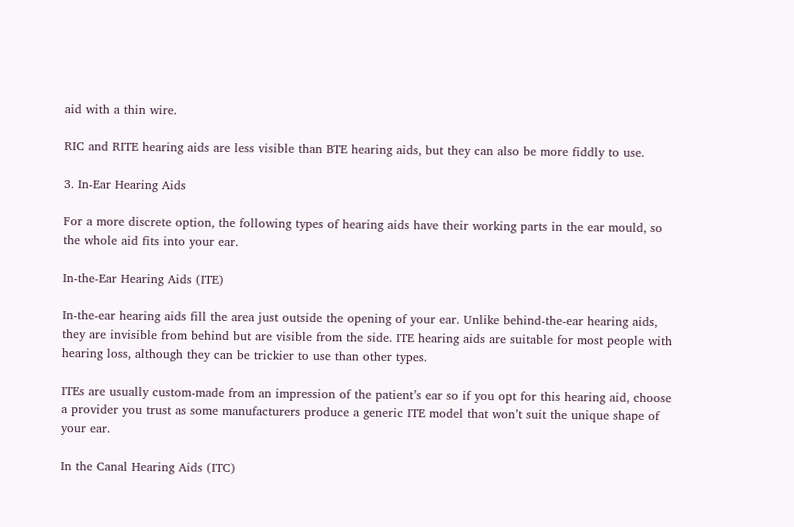aid with a thin wire.

RIC and RITE hearing aids are less visible than BTE hearing aids, but they can also be more fiddly to use.

3. In-Ear Hearing Aids

For a more discrete option, the following types of hearing aids have their working parts in the ear mould, so the whole aid fits into your ear.

In-the-Ear Hearing Aids (ITE)

In-the-ear hearing aids fill the area just outside the opening of your ear. Unlike behind-the-ear hearing aids, they are invisible from behind but are visible from the side. ITE hearing aids are suitable for most people with hearing loss, although they can be trickier to use than other types.

ITEs are usually custom-made from an impression of the patient’s ear so if you opt for this hearing aid, choose a provider you trust as some manufacturers produce a generic ITE model that won’t suit the unique shape of your ear.

In the Canal Hearing Aids (ITC)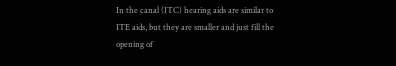In the canal (ITC) hearing aids are similar to ITE aids, but they are smaller and just fill the opening of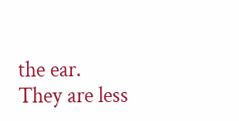the ear. They are less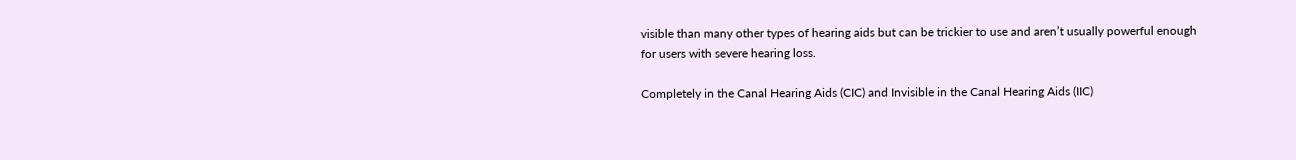visible than many other types of hearing aids but can be trickier to use and aren’t usually powerful enough for users with severe hearing loss.

Completely in the Canal Hearing Aids (CIC) and Invisible in the Canal Hearing Aids (IIC)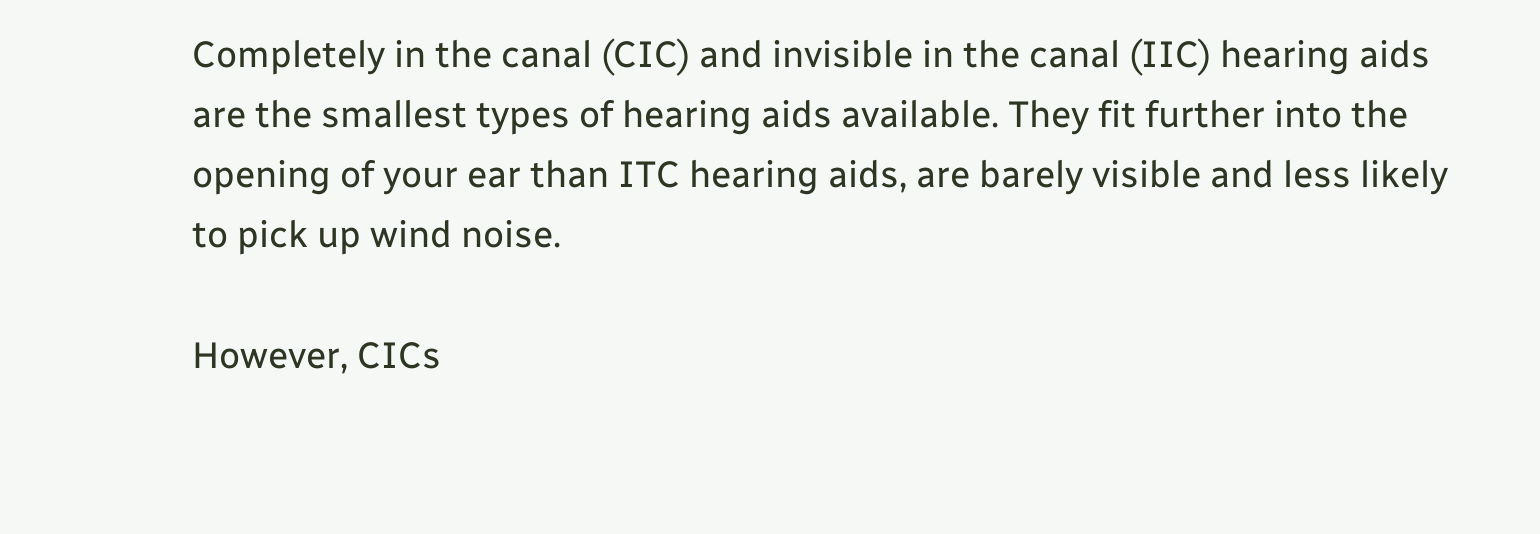Completely in the canal (CIC) and invisible in the canal (IIC) hearing aids are the smallest types of hearing aids available. They fit further into the opening of your ear than ITC hearing aids, are barely visible and less likely to pick up wind noise.

However, CICs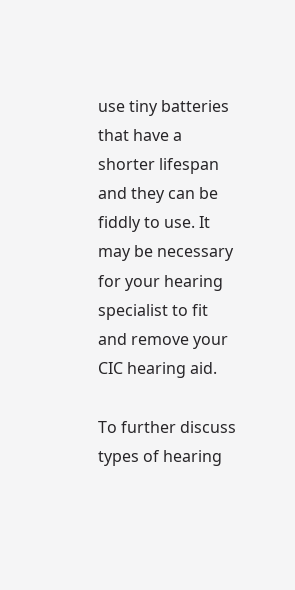use tiny batteries that have a shorter lifespan and they can be fiddly to use. It may be necessary for your hearing specialist to fit and remove your CIC hearing aid.

To further discuss types of hearing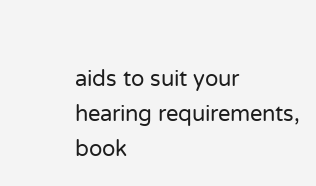aids to suit your hearing requirements, book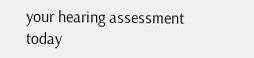your hearing assessment today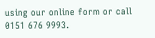using our online form or call 0151 676 9993.